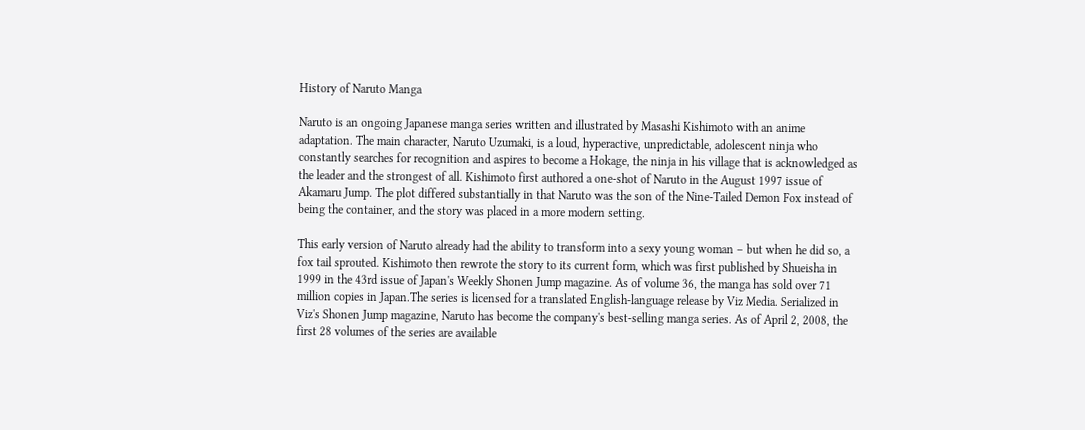History of Naruto Manga

Naruto is an ongoing Japanese manga series written and illustrated by Masashi Kishimoto with an anime adaptation. The main character, Naruto Uzumaki, is a loud, hyperactive, unpredictable, adolescent ninja who constantly searches for recognition and aspires to become a Hokage, the ninja in his village that is acknowledged as the leader and the strongest of all. Kishimoto first authored a one-shot of Naruto in the August 1997 issue of Akamaru Jump. The plot differed substantially in that Naruto was the son of the Nine-Tailed Demon Fox instead of being the container, and the story was placed in a more modern setting.

This early version of Naruto already had the ability to transform into a sexy young woman – but when he did so, a fox tail sprouted. Kishimoto then rewrote the story to its current form, which was first published by Shueisha in 1999 in the 43rd issue of Japan's Weekly Shonen Jump magazine. As of volume 36, the manga has sold over 71 million copies in Japan.The series is licensed for a translated English-language release by Viz Media. Serialized in Viz's Shonen Jump magazine, Naruto has become the company's best-selling manga series. As of April 2, 2008, the first 28 volumes of the series are available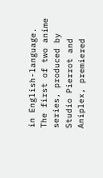in English-language. The first of two anime series, produced by Studio Pierrot and Aniplex, premiered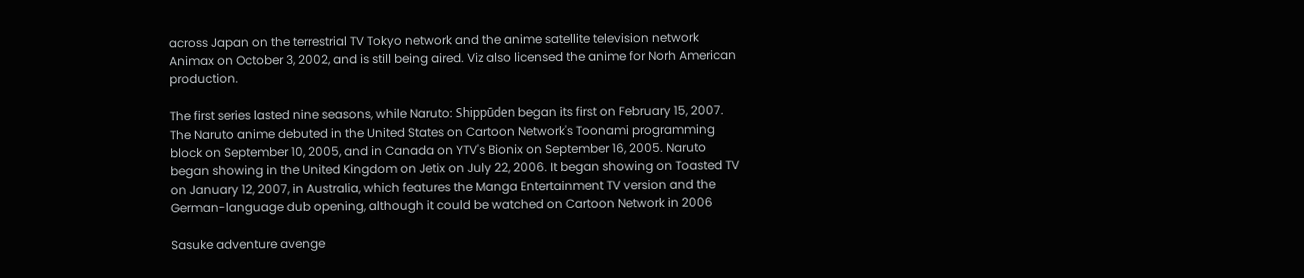across Japan on the terrestrial TV Tokyo network and the anime satellite television network Animax on October 3, 2002, and is still being aired. Viz also licensed the anime for Norh American production.

The first series lasted nine seasons, while Naruto: Shippūden began its first on February 15, 2007. The Naruto anime debuted in the United States on Cartoon Network's Toonami programming block on September 10, 2005, and in Canada on YTV's Bionix on September 16, 2005. Naruto began showing in the United Kingdom on Jetix on July 22, 2006. It began showing on Toasted TV on January 12, 2007, in Australia, which features the Manga Entertainment TV version and the German-language dub opening, although it could be watched on Cartoon Network in 2006

Sasuke adventure avenge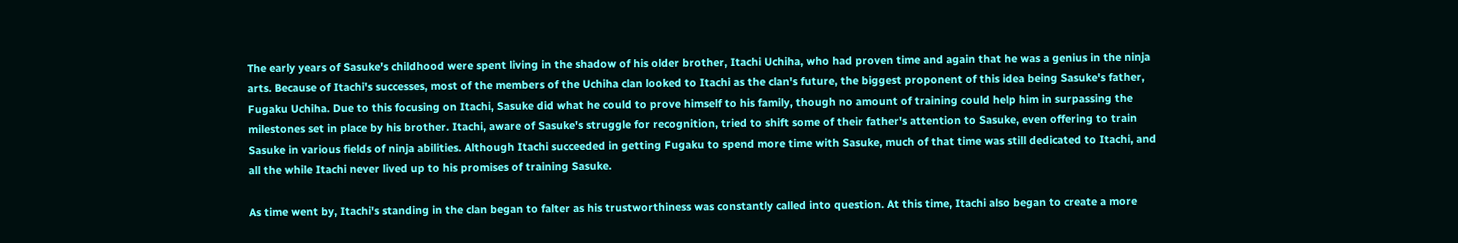The early years of Sasuke's childhood were spent living in the shadow of his older brother, Itachi Uchiha, who had proven time and again that he was a genius in the ninja arts. Because of Itachi's successes, most of the members of the Uchiha clan looked to Itachi as the clan's future, the biggest proponent of this idea being Sasuke's father, Fugaku Uchiha. Due to this focusing on Itachi, Sasuke did what he could to prove himself to his family, though no amount of training could help him in surpassing the milestones set in place by his brother. Itachi, aware of Sasuke's struggle for recognition, tried to shift some of their father's attention to Sasuke, even offering to train Sasuke in various fields of ninja abilities. Although Itachi succeeded in getting Fugaku to spend more time with Sasuke, much of that time was still dedicated to Itachi, and all the while Itachi never lived up to his promises of training Sasuke.

As time went by, Itachi's standing in the clan began to falter as his trustworthiness was constantly called into question. At this time, Itachi also began to create a more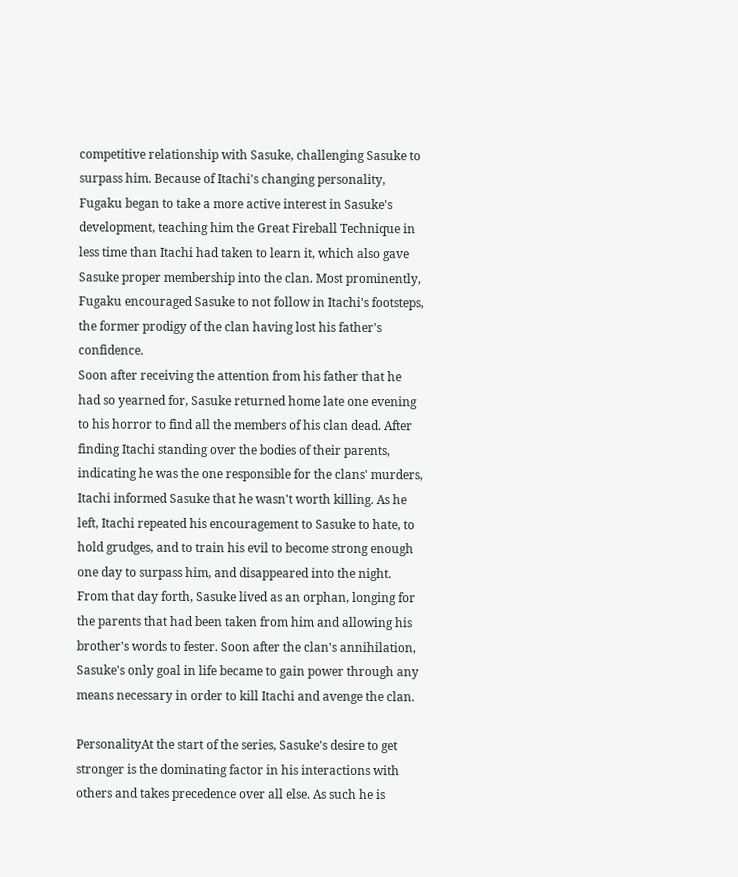competitive relationship with Sasuke, challenging Sasuke to surpass him. Because of Itachi's changing personality, Fugaku began to take a more active interest in Sasuke's development, teaching him the Great Fireball Technique in less time than Itachi had taken to learn it, which also gave Sasuke proper membership into the clan. Most prominently, Fugaku encouraged Sasuke to not follow in Itachi's footsteps, the former prodigy of the clan having lost his father's confidence.
Soon after receiving the attention from his father that he had so yearned for, Sasuke returned home late one evening to his horror to find all the members of his clan dead. After finding Itachi standing over the bodies of their parents, indicating he was the one responsible for the clans' murders, Itachi informed Sasuke that he wasn't worth killing. As he left, Itachi repeated his encouragement to Sasuke to hate, to hold grudges, and to train his evil to become strong enough one day to surpass him, and disappeared into the night. From that day forth, Sasuke lived as an orphan, longing for the parents that had been taken from him and allowing his brother's words to fester. Soon after the clan's annihilation, Sasuke's only goal in life became to gain power through any means necessary in order to kill Itachi and avenge the clan.

PersonalityAt the start of the series, Sasuke's desire to get stronger is the dominating factor in his interactions with others and takes precedence over all else. As such he is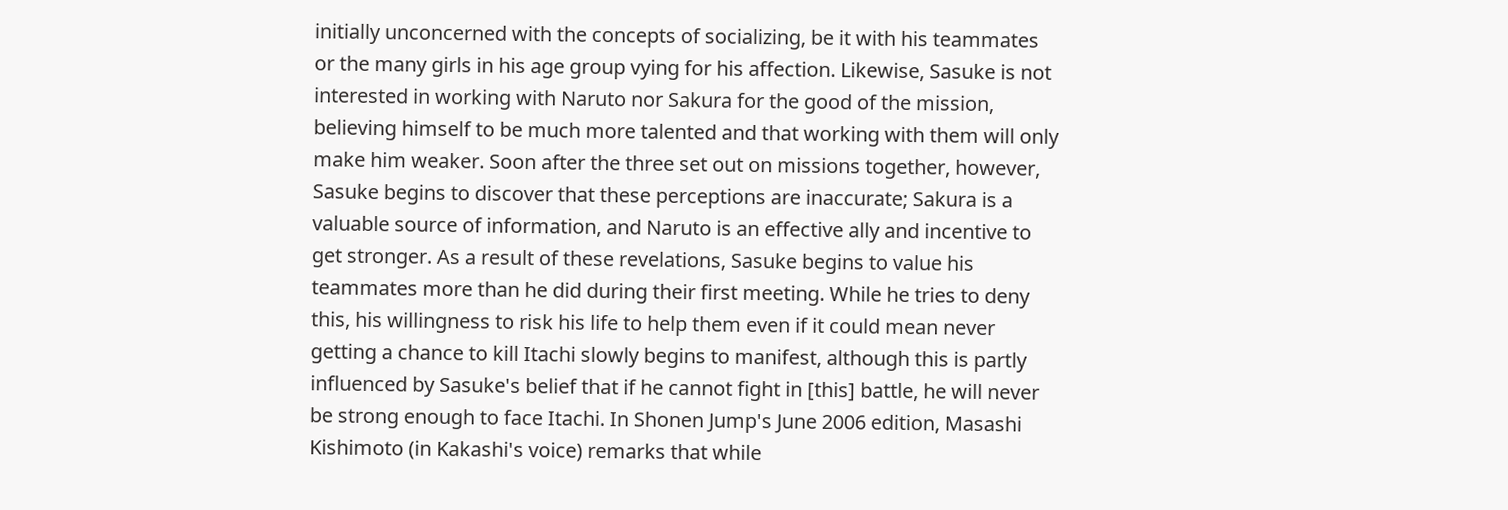initially unconcerned with the concepts of socializing, be it with his teammates or the many girls in his age group vying for his affection. Likewise, Sasuke is not interested in working with Naruto nor Sakura for the good of the mission, believing himself to be much more talented and that working with them will only make him weaker. Soon after the three set out on missions together, however, Sasuke begins to discover that these perceptions are inaccurate; Sakura is a valuable source of information, and Naruto is an effective ally and incentive to get stronger. As a result of these revelations, Sasuke begins to value his teammates more than he did during their first meeting. While he tries to deny this, his willingness to risk his life to help them even if it could mean never getting a chance to kill Itachi slowly begins to manifest, although this is partly influenced by Sasuke's belief that if he cannot fight in [this] battle, he will never be strong enough to face Itachi. In Shonen Jump's June 2006 edition, Masashi Kishimoto (in Kakashi's voice) remarks that while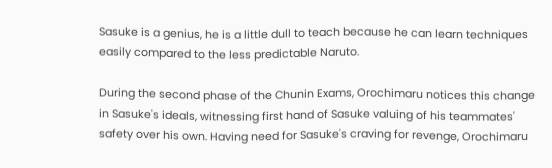Sasuke is a genius, he is a little dull to teach because he can learn techniques easily compared to the less predictable Naruto.

During the second phase of the Chunin Exams, Orochimaru notices this change in Sasuke's ideals, witnessing first hand of Sasuke valuing of his teammates' safety over his own. Having need for Sasuke's craving for revenge, Orochimaru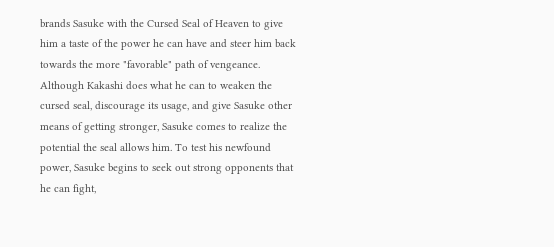brands Sasuke with the Cursed Seal of Heaven to give him a taste of the power he can have and steer him back towards the more "favorable" path of vengeance. Although Kakashi does what he can to weaken the cursed seal, discourage its usage, and give Sasuke other means of getting stronger, Sasuke comes to realize the potential the seal allows him. To test his newfound power, Sasuke begins to seek out strong opponents that he can fight,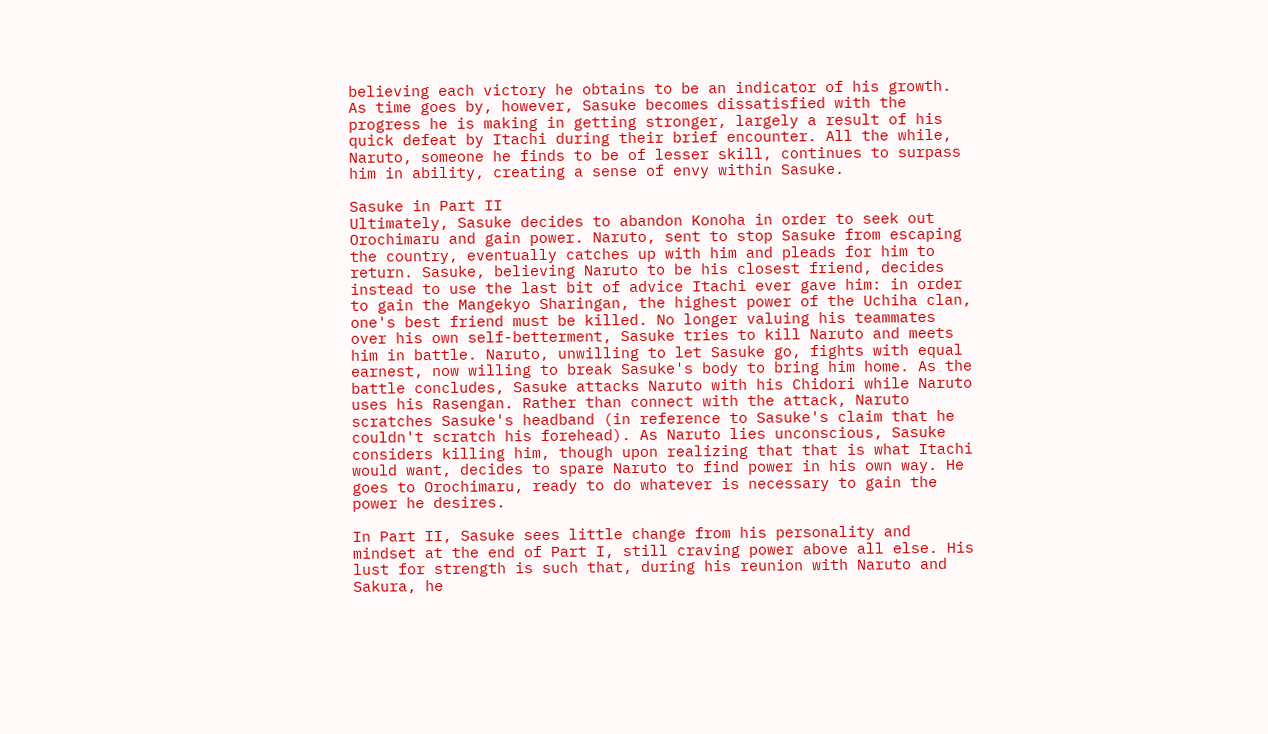believing each victory he obtains to be an indicator of his growth. As time goes by, however, Sasuke becomes dissatisfied with the progress he is making in getting stronger, largely a result of his quick defeat by Itachi during their brief encounter. All the while, Naruto, someone he finds to be of lesser skill, continues to surpass him in ability, creating a sense of envy within Sasuke.

Sasuke in Part II
Ultimately, Sasuke decides to abandon Konoha in order to seek out Orochimaru and gain power. Naruto, sent to stop Sasuke from escaping the country, eventually catches up with him and pleads for him to return. Sasuke, believing Naruto to be his closest friend, decides instead to use the last bit of advice Itachi ever gave him: in order to gain the Mangekyo Sharingan, the highest power of the Uchiha clan, one's best friend must be killed. No longer valuing his teammates over his own self-betterment, Sasuke tries to kill Naruto and meets him in battle. Naruto, unwilling to let Sasuke go, fights with equal earnest, now willing to break Sasuke's body to bring him home. As the battle concludes, Sasuke attacks Naruto with his Chidori while Naruto uses his Rasengan. Rather than connect with the attack, Naruto scratches Sasuke's headband (in reference to Sasuke's claim that he couldn't scratch his forehead). As Naruto lies unconscious, Sasuke considers killing him, though upon realizing that that is what Itachi would want, decides to spare Naruto to find power in his own way. He goes to Orochimaru, ready to do whatever is necessary to gain the power he desires.

In Part II, Sasuke sees little change from his personality and mindset at the end of Part I, still craving power above all else. His lust for strength is such that, during his reunion with Naruto and Sakura, he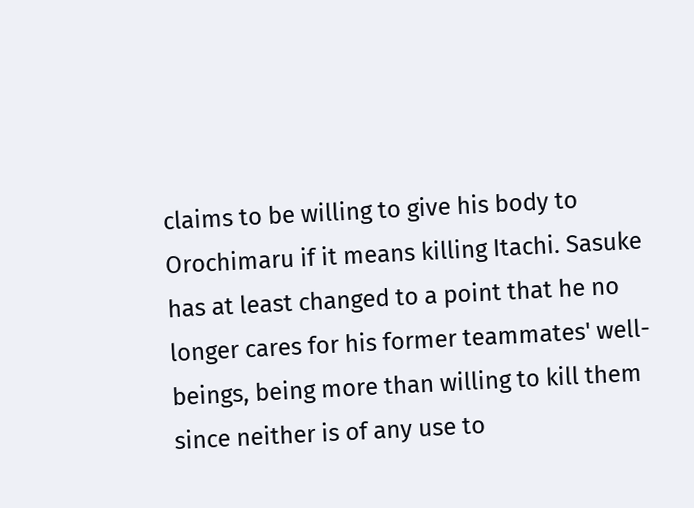claims to be willing to give his body to Orochimaru if it means killing Itachi. Sasuke has at least changed to a point that he no longer cares for his former teammates' well-beings, being more than willing to kill them since neither is of any use to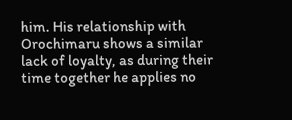him. His relationship with Orochimaru shows a similar lack of loyalty, as during their time together he applies no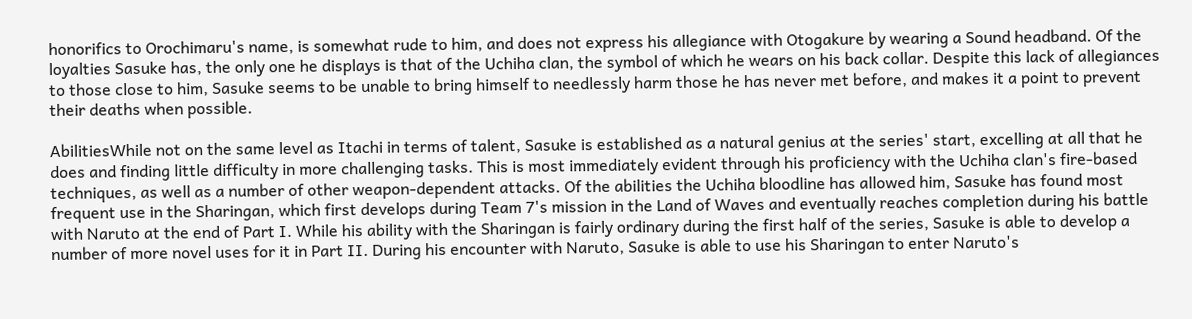honorifics to Orochimaru's name, is somewhat rude to him, and does not express his allegiance with Otogakure by wearing a Sound headband. Of the loyalties Sasuke has, the only one he displays is that of the Uchiha clan, the symbol of which he wears on his back collar. Despite this lack of allegiances to those close to him, Sasuke seems to be unable to bring himself to needlessly harm those he has never met before, and makes it a point to prevent their deaths when possible.

AbilitiesWhile not on the same level as Itachi in terms of talent, Sasuke is established as a natural genius at the series' start, excelling at all that he does and finding little difficulty in more challenging tasks. This is most immediately evident through his proficiency with the Uchiha clan's fire-based techniques, as well as a number of other weapon-dependent attacks. Of the abilities the Uchiha bloodline has allowed him, Sasuke has found most frequent use in the Sharingan, which first develops during Team 7's mission in the Land of Waves and eventually reaches completion during his battle with Naruto at the end of Part I. While his ability with the Sharingan is fairly ordinary during the first half of the series, Sasuke is able to develop a number of more novel uses for it in Part II. During his encounter with Naruto, Sasuke is able to use his Sharingan to enter Naruto's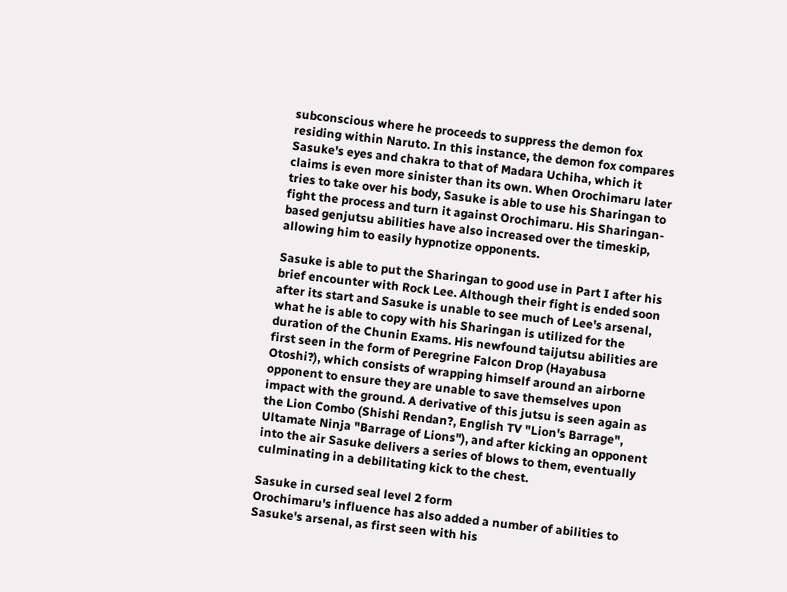subconscious where he proceeds to suppress the demon fox residing within Naruto. In this instance, the demon fox compares Sasuke's eyes and chakra to that of Madara Uchiha, which it claims is even more sinister than its own. When Orochimaru later tries to take over his body, Sasuke is able to use his Sharingan to fight the process and turn it against Orochimaru. His Sharingan-based genjutsu abilities have also increased over the timeskip, allowing him to easily hypnotize opponents.

Sasuke is able to put the Sharingan to good use in Part I after his brief encounter with Rock Lee. Although their fight is ended soon after its start and Sasuke is unable to see much of Lee's arsenal, what he is able to copy with his Sharingan is utilized for the duration of the Chunin Exams. His newfound taijutsu abilities are first seen in the form of Peregrine Falcon Drop (Hayabusa Otoshi?), which consists of wrapping himself around an airborne opponent to ensure they are unable to save themselves upon impact with the ground. A derivative of this jutsu is seen again as the Lion Combo (Shishi Rendan?, English TV "Lion's Barrage", Ultamate Ninja "Barrage of Lions"), and after kicking an opponent into the air Sasuke delivers a series of blows to them, eventually culminating in a debilitating kick to the chest.

Sasuke in cursed seal level 2 form
Orochimaru's influence has also added a number of abilities to Sasuke's arsenal, as first seen with his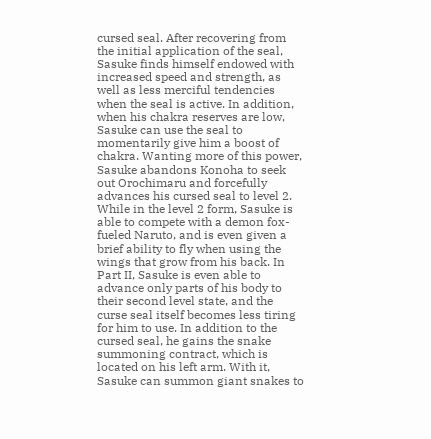cursed seal. After recovering from the initial application of the seal, Sasuke finds himself endowed with increased speed and strength, as well as less merciful tendencies when the seal is active. In addition, when his chakra reserves are low, Sasuke can use the seal to momentarily give him a boost of chakra. Wanting more of this power, Sasuke abandons Konoha to seek out Orochimaru and forcefully advances his cursed seal to level 2. While in the level 2 form, Sasuke is able to compete with a demon fox-fueled Naruto, and is even given a brief ability to fly when using the wings that grow from his back. In Part II, Sasuke is even able to advance only parts of his body to their second level state, and the curse seal itself becomes less tiring for him to use. In addition to the cursed seal, he gains the snake summoning contract, which is located on his left arm. With it, Sasuke can summon giant snakes to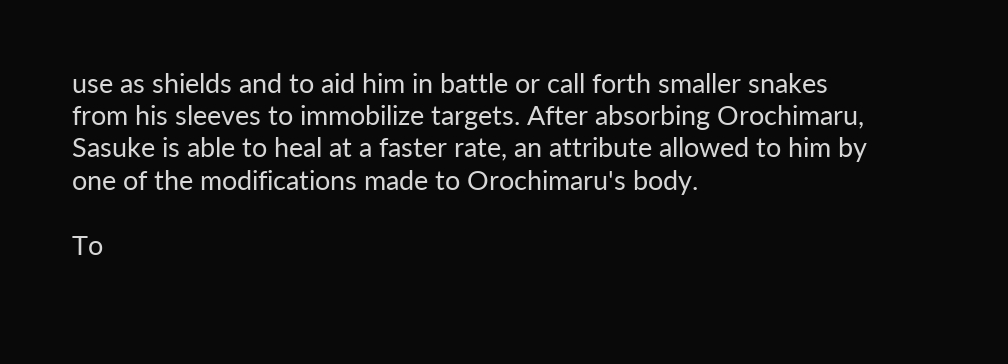use as shields and to aid him in battle or call forth smaller snakes from his sleeves to immobilize targets. After absorbing Orochimaru, Sasuke is able to heal at a faster rate, an attribute allowed to him by one of the modifications made to Orochimaru's body.

To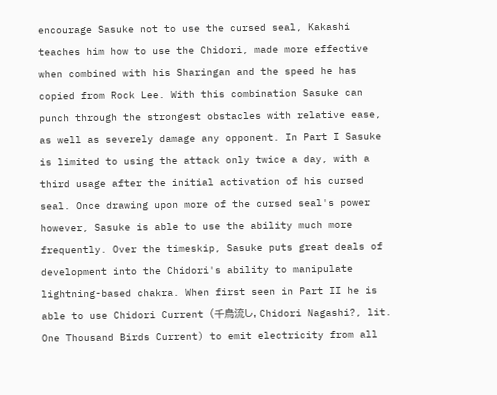encourage Sasuke not to use the cursed seal, Kakashi teaches him how to use the Chidori, made more effective when combined with his Sharingan and the speed he has copied from Rock Lee. With this combination Sasuke can punch through the strongest obstacles with relative ease, as well as severely damage any opponent. In Part I Sasuke is limited to using the attack only twice a day, with a third usage after the initial activation of his cursed seal. Once drawing upon more of the cursed seal's power however, Sasuke is able to use the ability much more frequently. Over the timeskip, Sasuke puts great deals of development into the Chidori's ability to manipulate lightning-based chakra. When first seen in Part II he is able to use Chidori Current (千鳥流し, Chidori Nagashi?, lit. One Thousand Birds Current) to emit electricity from all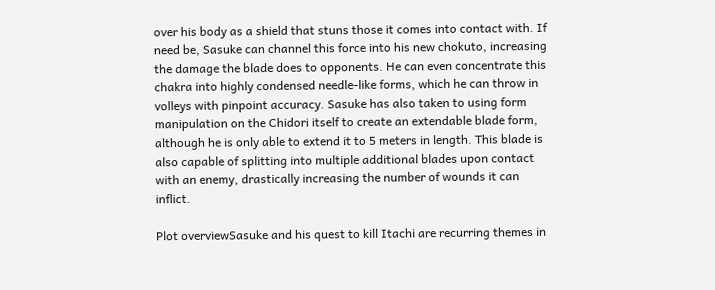over his body as a shield that stuns those it comes into contact with. If need be, Sasuke can channel this force into his new chokuto, increasing the damage the blade does to opponents. He can even concentrate this chakra into highly condensed needle-like forms, which he can throw in volleys with pinpoint accuracy. Sasuke has also taken to using form manipulation on the Chidori itself to create an extendable blade form, although he is only able to extend it to 5 meters in length. This blade is also capable of splitting into multiple additional blades upon contact with an enemy, drastically increasing the number of wounds it can inflict.

Plot overviewSasuke and his quest to kill Itachi are recurring themes in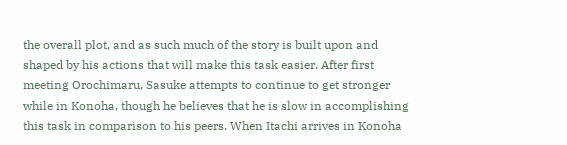the overall plot, and as such much of the story is built upon and shaped by his actions that will make this task easier. After first meeting Orochimaru, Sasuke attempts to continue to get stronger while in Konoha, though he believes that he is slow in accomplishing this task in comparison to his peers. When Itachi arrives in Konoha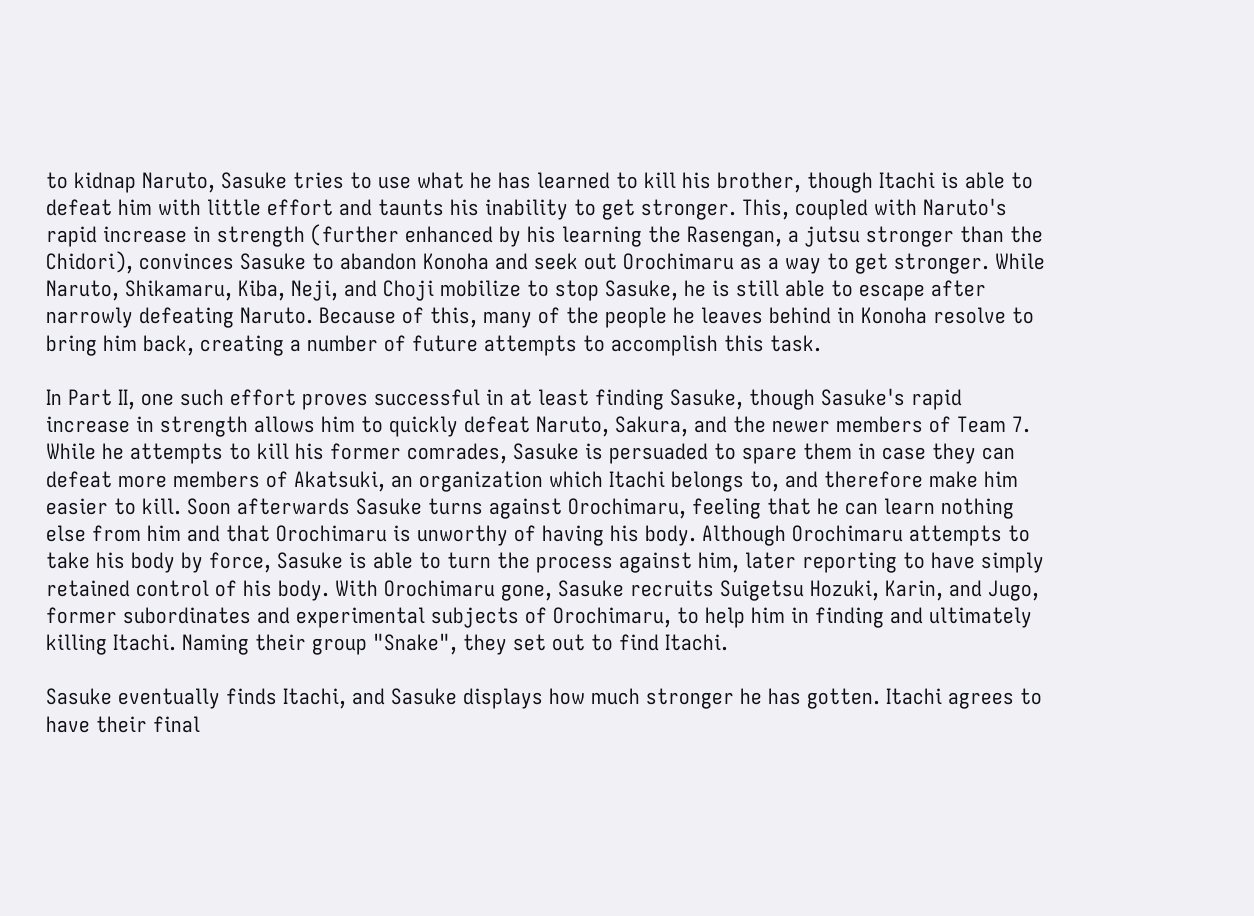to kidnap Naruto, Sasuke tries to use what he has learned to kill his brother, though Itachi is able to defeat him with little effort and taunts his inability to get stronger. This, coupled with Naruto's rapid increase in strength (further enhanced by his learning the Rasengan, a jutsu stronger than the Chidori), convinces Sasuke to abandon Konoha and seek out Orochimaru as a way to get stronger. While Naruto, Shikamaru, Kiba, Neji, and Choji mobilize to stop Sasuke, he is still able to escape after narrowly defeating Naruto. Because of this, many of the people he leaves behind in Konoha resolve to bring him back, creating a number of future attempts to accomplish this task.

In Part II, one such effort proves successful in at least finding Sasuke, though Sasuke's rapid increase in strength allows him to quickly defeat Naruto, Sakura, and the newer members of Team 7. While he attempts to kill his former comrades, Sasuke is persuaded to spare them in case they can defeat more members of Akatsuki, an organization which Itachi belongs to, and therefore make him easier to kill. Soon afterwards Sasuke turns against Orochimaru, feeling that he can learn nothing else from him and that Orochimaru is unworthy of having his body. Although Orochimaru attempts to take his body by force, Sasuke is able to turn the process against him, later reporting to have simply retained control of his body. With Orochimaru gone, Sasuke recruits Suigetsu Hozuki, Karin, and Jugo, former subordinates and experimental subjects of Orochimaru, to help him in finding and ultimately killing Itachi. Naming their group "Snake", they set out to find Itachi.

Sasuke eventually finds Itachi, and Sasuke displays how much stronger he has gotten. Itachi agrees to have their final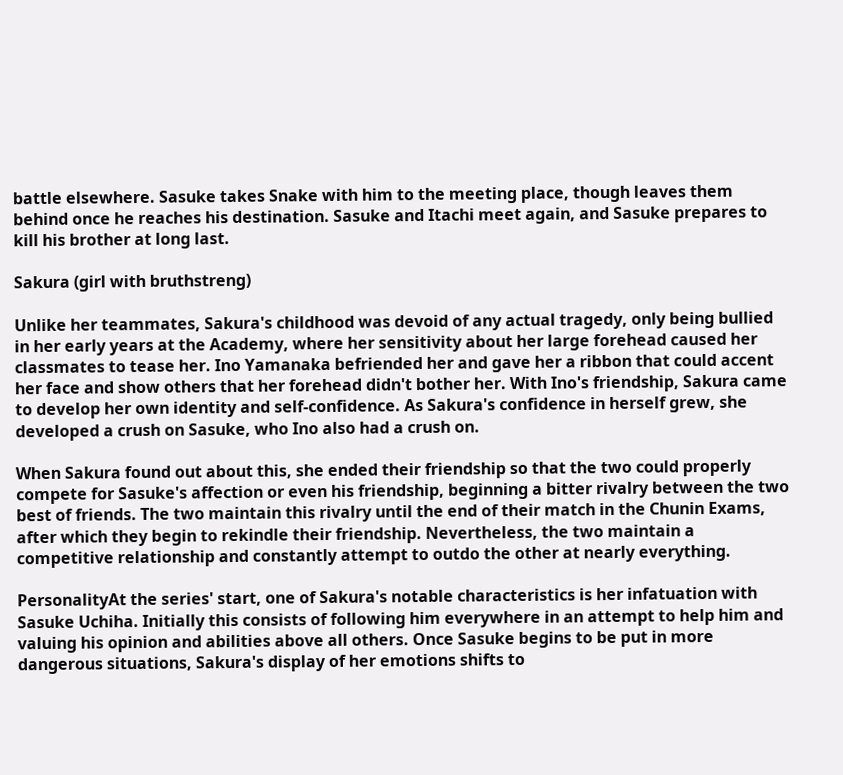battle elsewhere. Sasuke takes Snake with him to the meeting place, though leaves them behind once he reaches his destination. Sasuke and Itachi meet again, and Sasuke prepares to kill his brother at long last.

Sakura (girl with bruthstreng)

Unlike her teammates, Sakura's childhood was devoid of any actual tragedy, only being bullied in her early years at the Academy, where her sensitivity about her large forehead caused her classmates to tease her. Ino Yamanaka befriended her and gave her a ribbon that could accent her face and show others that her forehead didn't bother her. With Ino's friendship, Sakura came to develop her own identity and self-confidence. As Sakura's confidence in herself grew, she developed a crush on Sasuke, who Ino also had a crush on.

When Sakura found out about this, she ended their friendship so that the two could properly compete for Sasuke's affection or even his friendship, beginning a bitter rivalry between the two best of friends. The two maintain this rivalry until the end of their match in the Chunin Exams, after which they begin to rekindle their friendship. Nevertheless, the two maintain a competitive relationship and constantly attempt to outdo the other at nearly everything.

PersonalityAt the series' start, one of Sakura's notable characteristics is her infatuation with Sasuke Uchiha. Initially this consists of following him everywhere in an attempt to help him and valuing his opinion and abilities above all others. Once Sasuke begins to be put in more dangerous situations, Sakura's display of her emotions shifts to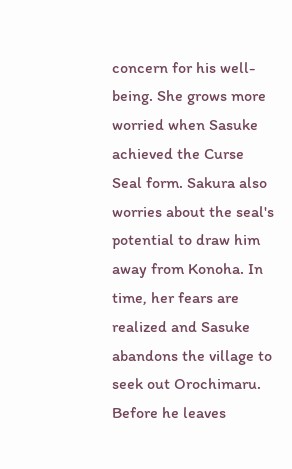concern for his well-being. She grows more worried when Sasuke achieved the Curse Seal form. Sakura also worries about the seal's potential to draw him away from Konoha. In time, her fears are realized and Sasuke abandons the village to seek out Orochimaru. Before he leaves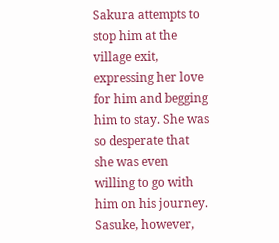Sakura attempts to stop him at the village exit, expressing her love for him and begging him to stay. She was so desperate that she was even willing to go with him on his journey. Sasuke, however,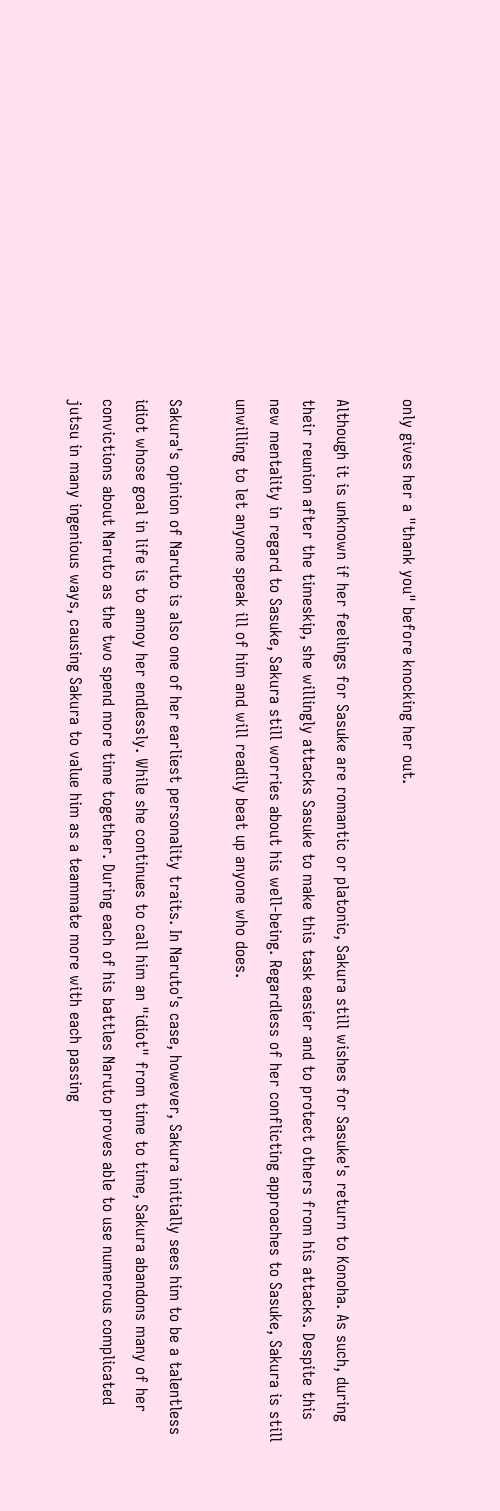only gives her a "thank you" before knocking her out.

Although it is unknown if her feelings for Sasuke are romantic or platonic, Sakura still wishes for Sasuke's return to Konoha. As such, during their reunion after the timeskip, she willingly attacks Sasuke to make this task easier and to protect others from his attacks. Despite this new mentality in regard to Sasuke, Sakura still worries about his well-being. Regardless of her conflicting approaches to Sasuke, Sakura is still unwilling to let anyone speak ill of him and will readily beat up anyone who does.

Sakura's opinion of Naruto is also one of her earliest personality traits. In Naruto's case, however, Sakura initially sees him to be a talentless idiot whose goal in life is to annoy her endlessly. While she continues to call him an "idiot" from time to time, Sakura abandons many of her convictions about Naruto as the two spend more time together. During each of his battles Naruto proves able to use numerous complicated jutsu in many ingenious ways, causing Sakura to value him as a teammate more with each passing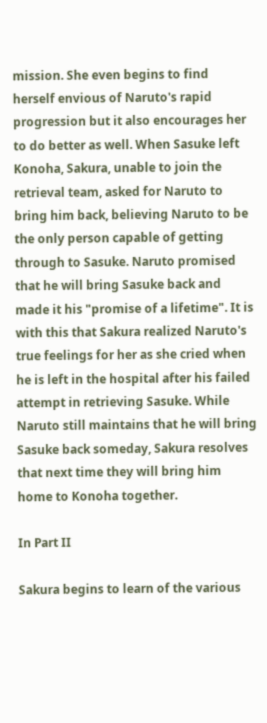mission. She even begins to find herself envious of Naruto's rapid progression but it also encourages her to do better as well. When Sasuke left Konoha, Sakura, unable to join the retrieval team, asked for Naruto to bring him back, believing Naruto to be the only person capable of getting through to Sasuke. Naruto promised that he will bring Sasuke back and made it his "promise of a lifetime". It is with this that Sakura realized Naruto's true feelings for her as she cried when he is left in the hospital after his failed attempt in retrieving Sasuke. While Naruto still maintains that he will bring Sasuke back someday, Sakura resolves that next time they will bring him home to Konoha together.

In Part II

Sakura begins to learn of the various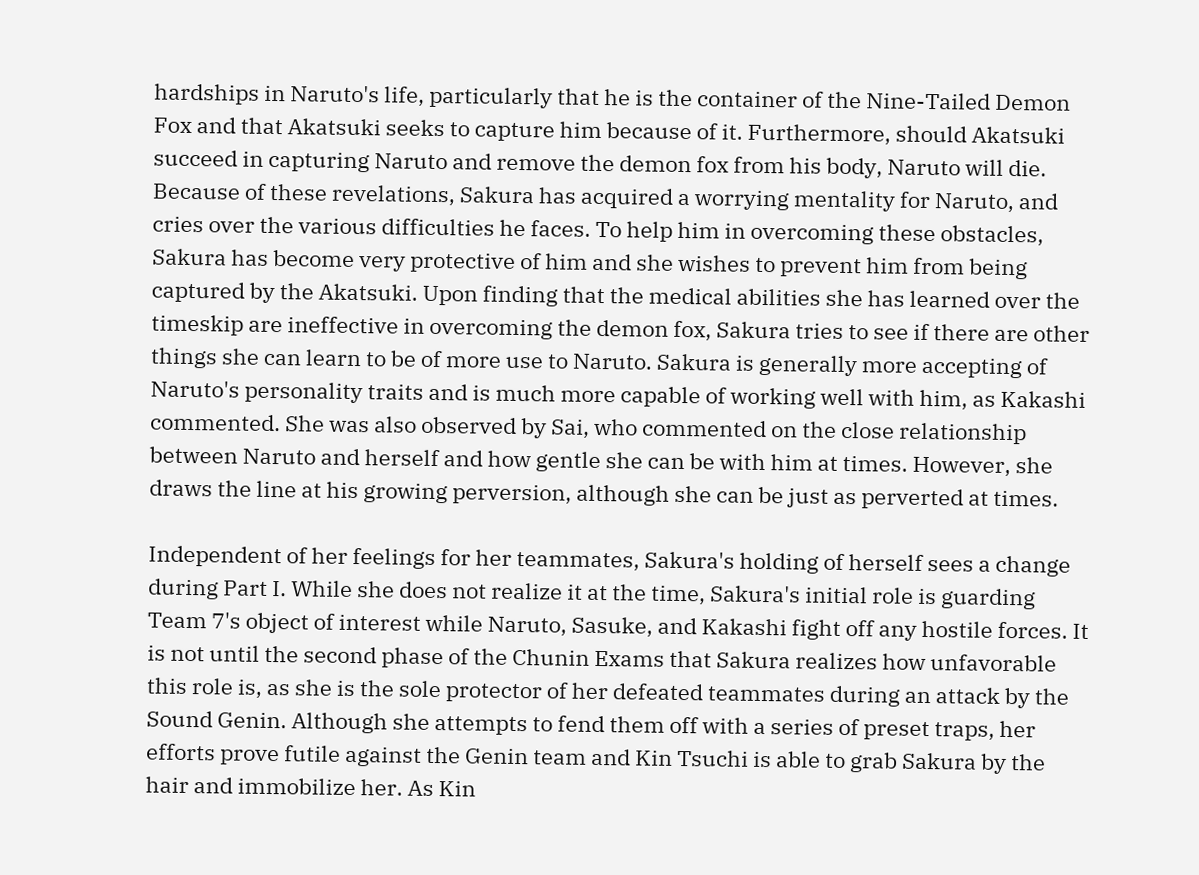hardships in Naruto's life, particularly that he is the container of the Nine-Tailed Demon Fox and that Akatsuki seeks to capture him because of it. Furthermore, should Akatsuki succeed in capturing Naruto and remove the demon fox from his body, Naruto will die. Because of these revelations, Sakura has acquired a worrying mentality for Naruto, and cries over the various difficulties he faces. To help him in overcoming these obstacles, Sakura has become very protective of him and she wishes to prevent him from being captured by the Akatsuki. Upon finding that the medical abilities she has learned over the timeskip are ineffective in overcoming the demon fox, Sakura tries to see if there are other things she can learn to be of more use to Naruto. Sakura is generally more accepting of Naruto's personality traits and is much more capable of working well with him, as Kakashi commented. She was also observed by Sai, who commented on the close relationship between Naruto and herself and how gentle she can be with him at times. However, she draws the line at his growing perversion, although she can be just as perverted at times.

Independent of her feelings for her teammates, Sakura's holding of herself sees a change during Part I. While she does not realize it at the time, Sakura's initial role is guarding Team 7's object of interest while Naruto, Sasuke, and Kakashi fight off any hostile forces. It is not until the second phase of the Chunin Exams that Sakura realizes how unfavorable this role is, as she is the sole protector of her defeated teammates during an attack by the Sound Genin. Although she attempts to fend them off with a series of preset traps, her efforts prove futile against the Genin team and Kin Tsuchi is able to grab Sakura by the hair and immobilize her. As Kin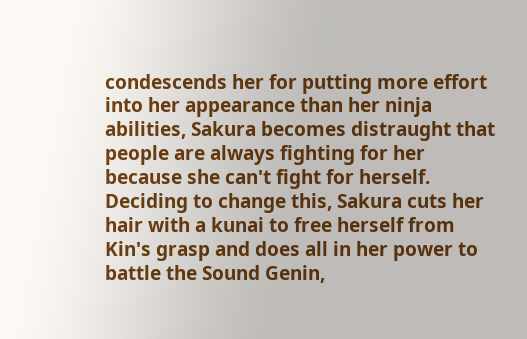condescends her for putting more effort into her appearance than her ninja abilities, Sakura becomes distraught that people are always fighting for her because she can't fight for herself. Deciding to change this, Sakura cuts her hair with a kunai to free herself from Kin's grasp and does all in her power to battle the Sound Genin,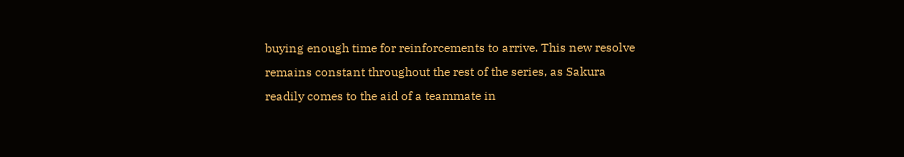buying enough time for reinforcements to arrive. This new resolve remains constant throughout the rest of the series, as Sakura readily comes to the aid of a teammate in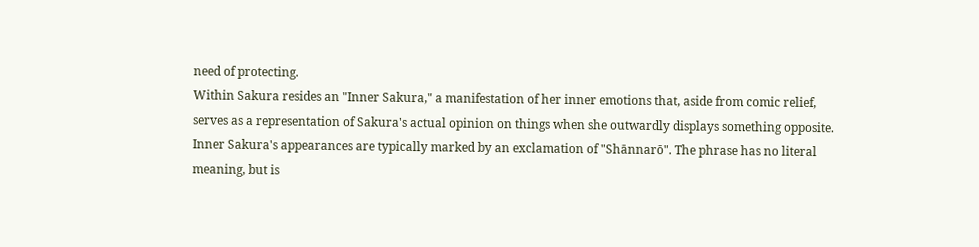need of protecting.
Within Sakura resides an "Inner Sakura," a manifestation of her inner emotions that, aside from comic relief, serves as a representation of Sakura's actual opinion on things when she outwardly displays something opposite. Inner Sakura's appearances are typically marked by an exclamation of "Shānnarō". The phrase has no literal meaning, but is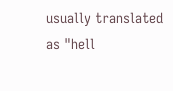usually translated as "hell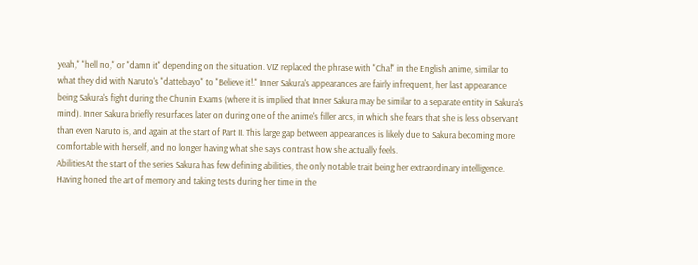yeah," "hell no," or "damn it" depending on the situation. VIZ replaced the phrase with "Cha!" in the English anime, similar to what they did with Naruto's "dattebayo" to "Believe it!." Inner Sakura's appearances are fairly infrequent, her last appearance being Sakura's fight during the Chunin Exams (where it is implied that Inner Sakura may be similar to a separate entity in Sakura's mind). Inner Sakura briefly resurfaces later on during one of the anime's filler arcs, in which she fears that she is less observant than even Naruto is, and again at the start of Part II. This large gap between appearances is likely due to Sakura becoming more comfortable with herself, and no longer having what she says contrast how she actually feels.
AbilitiesAt the start of the series Sakura has few defining abilities, the only notable trait being her extraordinary intelligence. Having honed the art of memory and taking tests during her time in the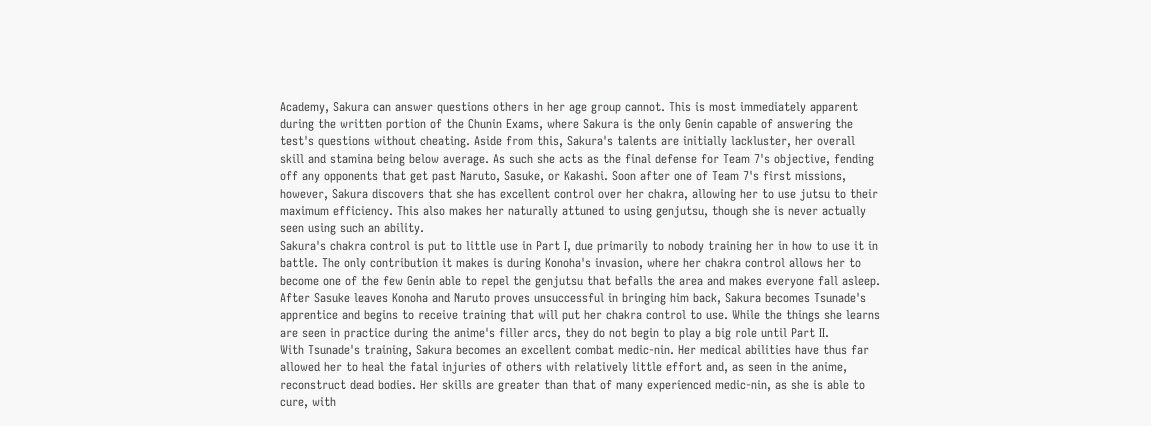Academy, Sakura can answer questions others in her age group cannot. This is most immediately apparent during the written portion of the Chunin Exams, where Sakura is the only Genin capable of answering the test's questions without cheating. Aside from this, Sakura's talents are initially lackluster, her overall skill and stamina being below average. As such she acts as the final defense for Team 7's objective, fending off any opponents that get past Naruto, Sasuke, or Kakashi. Soon after one of Team 7's first missions, however, Sakura discovers that she has excellent control over her chakra, allowing her to use jutsu to their maximum efficiency. This also makes her naturally attuned to using genjutsu, though she is never actually seen using such an ability.
Sakura's chakra control is put to little use in Part I, due primarily to nobody training her in how to use it in battle. The only contribution it makes is during Konoha's invasion, where her chakra control allows her to become one of the few Genin able to repel the genjutsu that befalls the area and makes everyone fall asleep. After Sasuke leaves Konoha and Naruto proves unsuccessful in bringing him back, Sakura becomes Tsunade's apprentice and begins to receive training that will put her chakra control to use. While the things she learns are seen in practice during the anime's filler arcs, they do not begin to play a big role until Part II.
With Tsunade's training, Sakura becomes an excellent combat medic-nin. Her medical abilities have thus far allowed her to heal the fatal injuries of others with relatively little effort and, as seen in the anime, reconstruct dead bodies. Her skills are greater than that of many experienced medic-nin, as she is able to cure, with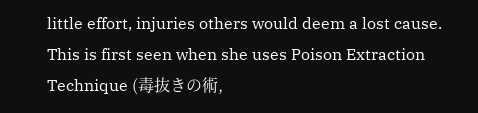little effort, injuries others would deem a lost cause. This is first seen when she uses Poison Extraction Technique (毒抜きの術,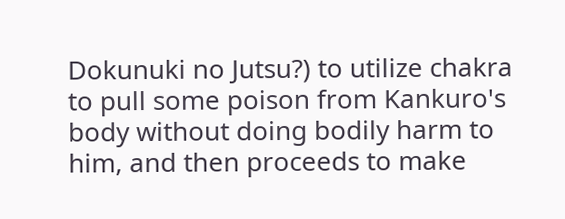Dokunuki no Jutsu?) to utilize chakra to pull some poison from Kankuro's body without doing bodily harm to him, and then proceeds to make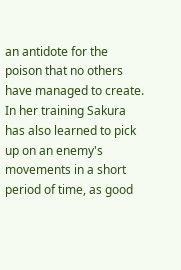an antidote for the poison that no others have managed to create. In her training Sakura has also learned to pick up on an enemy's movements in a short period of time, as good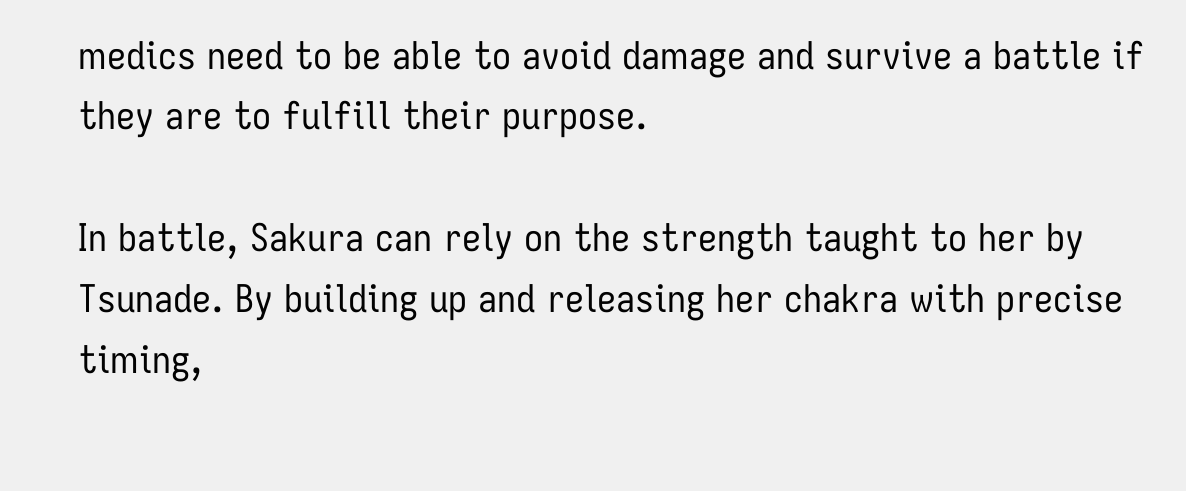medics need to be able to avoid damage and survive a battle if they are to fulfill their purpose.

In battle, Sakura can rely on the strength taught to her by Tsunade. By building up and releasing her chakra with precise timing,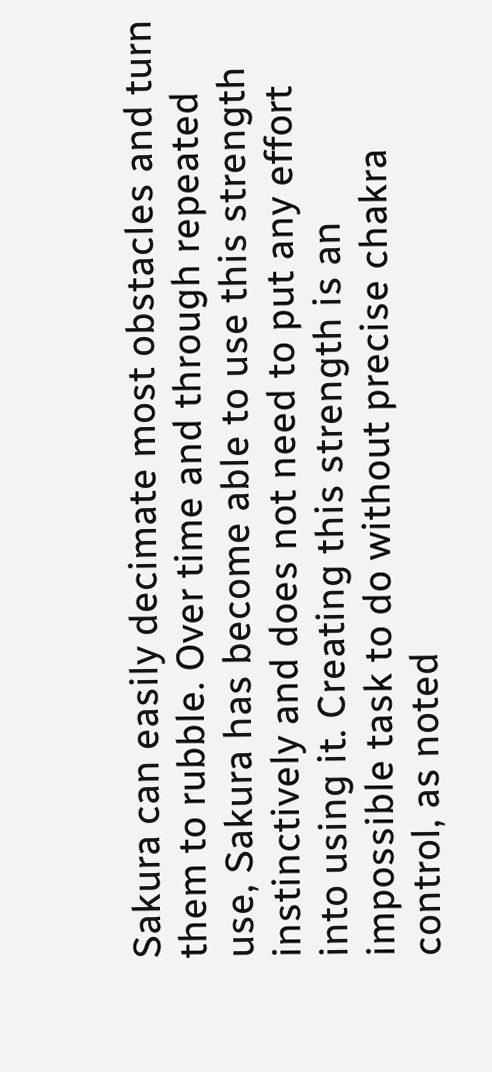Sakura can easily decimate most obstacles and turn them to rubble. Over time and through repeated use, Sakura has become able to use this strength instinctively and does not need to put any effort into using it. Creating this strength is an impossible task to do without precise chakra control, as noted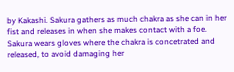by Kakashi. Sakura gathers as much chakra as she can in her fist and releases in when she makes contact with a foe. Sakura wears gloves where the chakra is concetrated and released, to avoid damaging her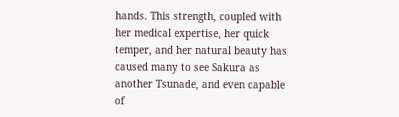hands. This strength, coupled with her medical expertise, her quick temper, and her natural beauty has caused many to see Sakura as another Tsunade, and even capable of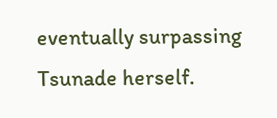eventually surpassing Tsunade herself.